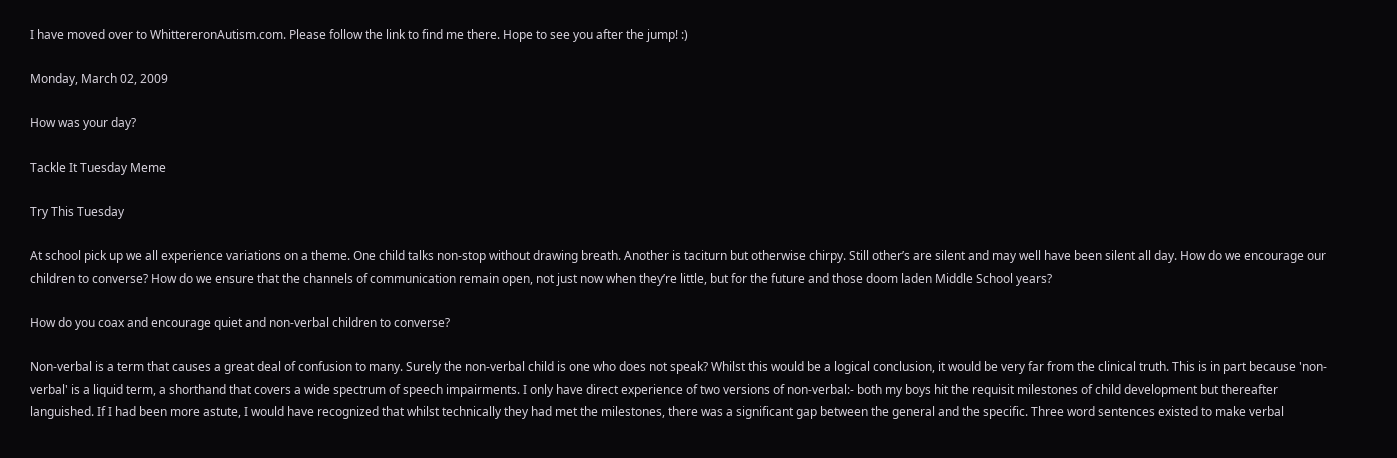I have moved over to WhittereronAutism.com. Please follow the link to find me there. Hope to see you after the jump! :)

Monday, March 02, 2009

How was your day?

Tackle It Tuesday Meme

Try This Tuesday

At school pick up we all experience variations on a theme. One child talks non-stop without drawing breath. Another is taciturn but otherwise chirpy. Still other’s are silent and may well have been silent all day. How do we encourage our children to converse? How do we ensure that the channels of communication remain open, not just now when they’re little, but for the future and those doom laden Middle School years?

How do you coax and encourage quiet and non-verbal children to converse?

Non-verbal is a term that causes a great deal of confusion to many. Surely the non-verbal child is one who does not speak? Whilst this would be a logical conclusion, it would be very far from the clinical truth. This is in part because 'non-verbal' is a liquid term, a shorthand that covers a wide spectrum of speech impairments. I only have direct experience of two versions of non-verbal:- both my boys hit the requisit milestones of child development but thereafter languished. If I had been more astute, I would have recognized that whilst technically they had met the milestones, there was a significant gap between the general and the specific. Three word sentences existed to make verbal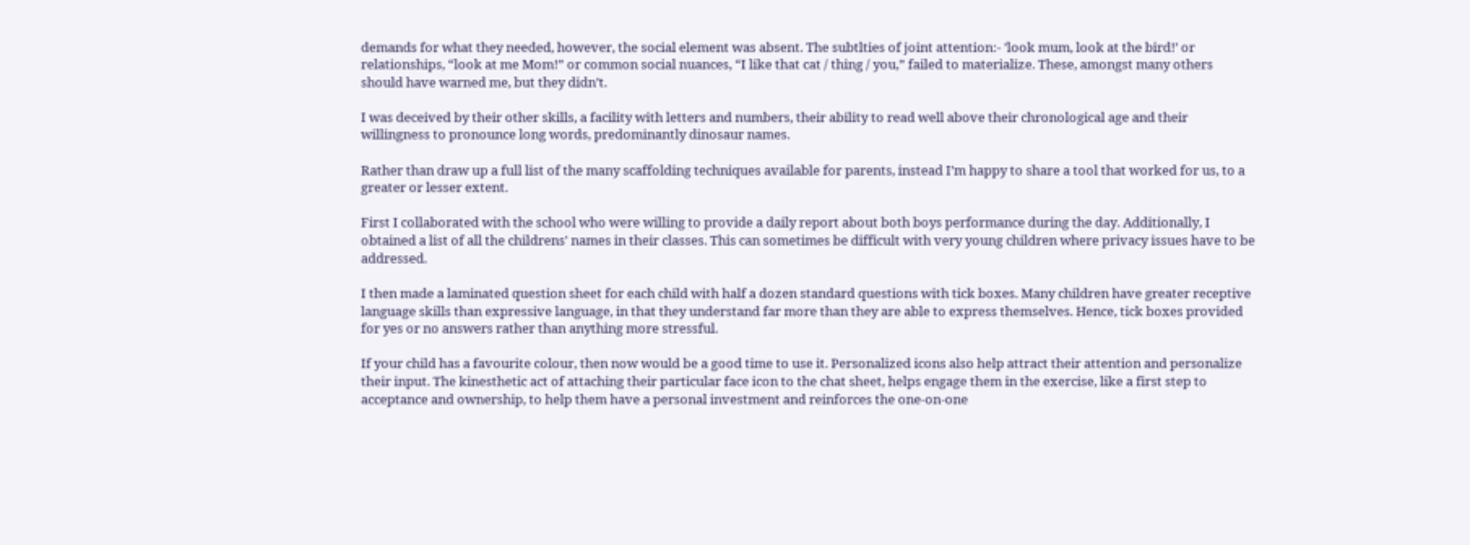demands for what they needed, however, the social element was absent. The subtlties of joint attention:- ‘look mum, look at the bird!’ or relationships, “look at me Mom!” or common social nuances, “I like that cat / thing / you,” failed to materialize. These, amongst many others should have warned me, but they didn’t.

I was deceived by their other skills, a facility with letters and numbers, their ability to read well above their chronological age and their willingness to pronounce long words, predominantly dinosaur names.

Rather than draw up a full list of the many scaffolding techniques available for parents, instead I’m happy to share a tool that worked for us, to a greater or lesser extent.

First I collaborated with the school who were willing to provide a daily report about both boys performance during the day. Additionally, I obtained a list of all the childrens' names in their classes. This can sometimes be difficult with very young children where privacy issues have to be addressed.

I then made a laminated question sheet for each child with half a dozen standard questions with tick boxes. Many children have greater receptive language skills than expressive language, in that they understand far more than they are able to express themselves. Hence, tick boxes provided for yes or no answers rather than anything more stressful.

If your child has a favourite colour, then now would be a good time to use it. Personalized icons also help attract their attention and personalize their input. The kinesthetic act of attaching their particular face icon to the chat sheet, helps engage them in the exercise, like a first step to acceptance and ownership, to help them have a personal investment and reinforces the one-on-one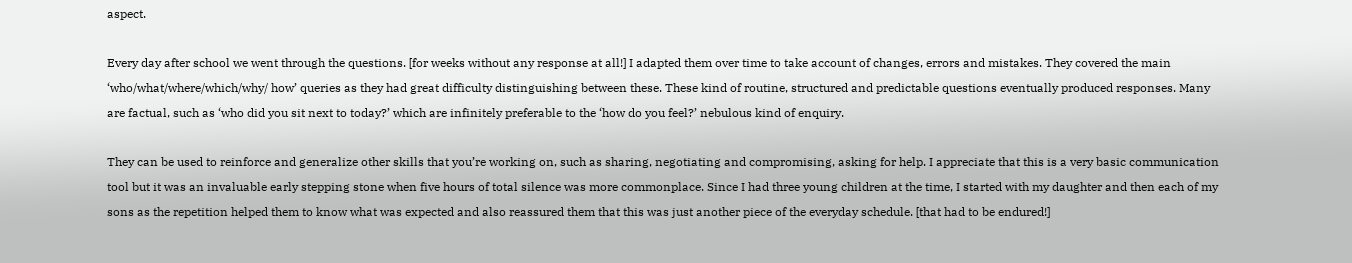aspect.

Every day after school we went through the questions. [for weeks without any response at all!] I adapted them over time to take account of changes, errors and mistakes. They covered the main ‘who/what/where/which/why/ how’ queries as they had great difficulty distinguishing between these. These kind of routine, structured and predictable questions eventually produced responses. Many are factual, such as ‘who did you sit next to today?’ which are infinitely preferable to the ‘how do you feel?’ nebulous kind of enquiry.

They can be used to reinforce and generalize other skills that you’re working on, such as sharing, negotiating and compromising, asking for help. I appreciate that this is a very basic communication tool but it was an invaluable early stepping stone when five hours of total silence was more commonplace. Since I had three young children at the time, I started with my daughter and then each of my sons as the repetition helped them to know what was expected and also reassured them that this was just another piece of the everyday schedule. [that had to be endured!]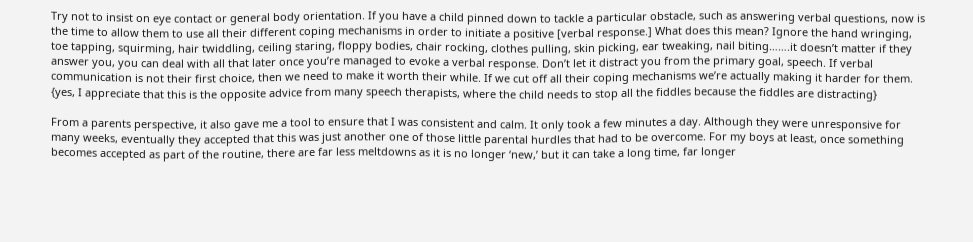Try not to insist on eye contact or general body orientation. If you have a child pinned down to tackle a particular obstacle, such as answering verbal questions, now is the time to allow them to use all their different coping mechanisms in order to initiate a positive [verbal response.] What does this mean? Ignore the hand wringing, toe tapping, squirming, hair twiddling, ceiling staring, floppy bodies, chair rocking, clothes pulling, skin picking, ear tweaking, nail biting…….it doesn’t matter if they answer you, you can deal with all that later once you’re managed to evoke a verbal response. Don’t let it distract you from the primary goal, speech. If verbal communication is not their first choice, then we need to make it worth their while. If we cut off all their coping mechanisms we’re actually making it harder for them. {yes, I appreciate that this is the opposite advice from many speech therapists, where the child needs to stop all the fiddles because the fiddles are distracting}

From a parents perspective, it also gave me a tool to ensure that I was consistent and calm. It only took a few minutes a day. Although they were unresponsive for many weeks, eventually they accepted that this was just another one of those little parental hurdles that had to be overcome. For my boys at least, once something becomes accepted as part of the routine, there are far less meltdowns as it is no longer ‘new,’ but it can take a long time, far longer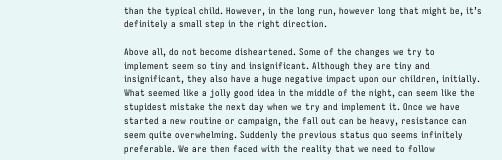than the typical child. However, in the long run, however long that might be, it’s definitely a small step in the right direction.

Above all, do not become disheartened. Some of the changes we try to implement seem so tiny and insignificant. Although they are tiny and insignificant, they also have a huge negative impact upon our children, initially. What seemed like a jolly good idea in the middle of the night, can seem like the stupidest mistake the next day when we try and implement it. Once we have started a new routine or campaign, the fall out can be heavy, resistance can seem quite overwhelming. Suddenly the previous status quo seems infinitely preferable. We are then faced with the reality that we need to follow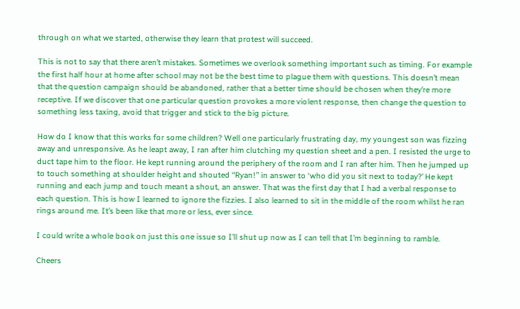through on what we started, otherwise they learn that protest will succeed.

This is not to say that there aren’t mistakes. Sometimes we overlook something important such as timing. For example the first half hour at home after school may not be the best time to plague them with questions. This doesn’t mean that the question campaign should be abandoned, rather that a better time should be chosen when they’re more receptive. If we discover that one particular question provokes a more violent response, then change the question to something less taxing, avoid that trigger and stick to the big picture.

How do I know that this works for some children? Well one particularly frustrating day, my youngest son was fizzing away and unresponsive. As he leapt away, I ran after him clutching my question sheet and a pen. I resisted the urge to duct tape him to the floor. He kept running around the periphery of the room and I ran after him. Then he jumped up to touch something at shoulder height and shouted “Ryan!” in answer to ‘who did you sit next to today?’ He kept running and each jump and touch meant a shout, an answer. That was the first day that I had a verbal response to each question. This is how I learned to ignore the fizzies. I also learned to sit in the middle of the room whilst he ran rings around me. It’s been like that more or less, ever since.

I could write a whole book on just this one issue so I’ll shut up now as I can tell that I’m beginning to ramble.

Cheers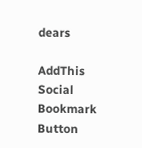dears

AddThis Social Bookmark Button